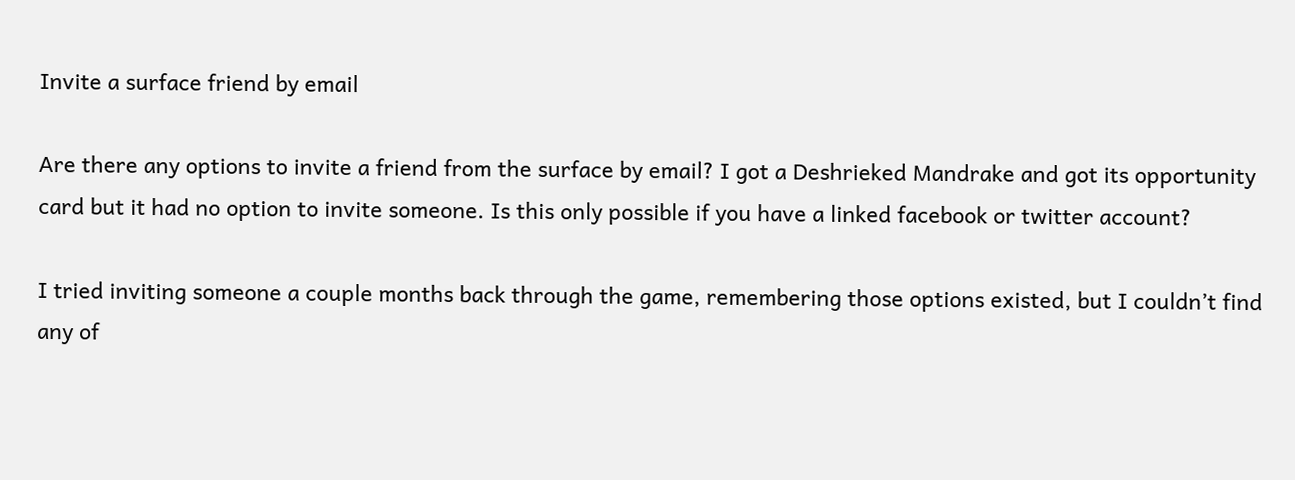Invite a surface friend by email

Are there any options to invite a friend from the surface by email? I got a Deshrieked Mandrake and got its opportunity card but it had no option to invite someone. Is this only possible if you have a linked facebook or twitter account?

I tried inviting someone a couple months back through the game, remembering those options existed, but I couldn’t find any of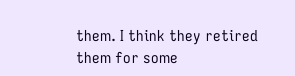them. I think they retired them for some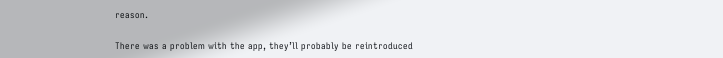reason.

There was a problem with the app, they’ll probably be reintroduced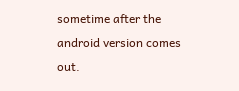sometime after the android version comes out.